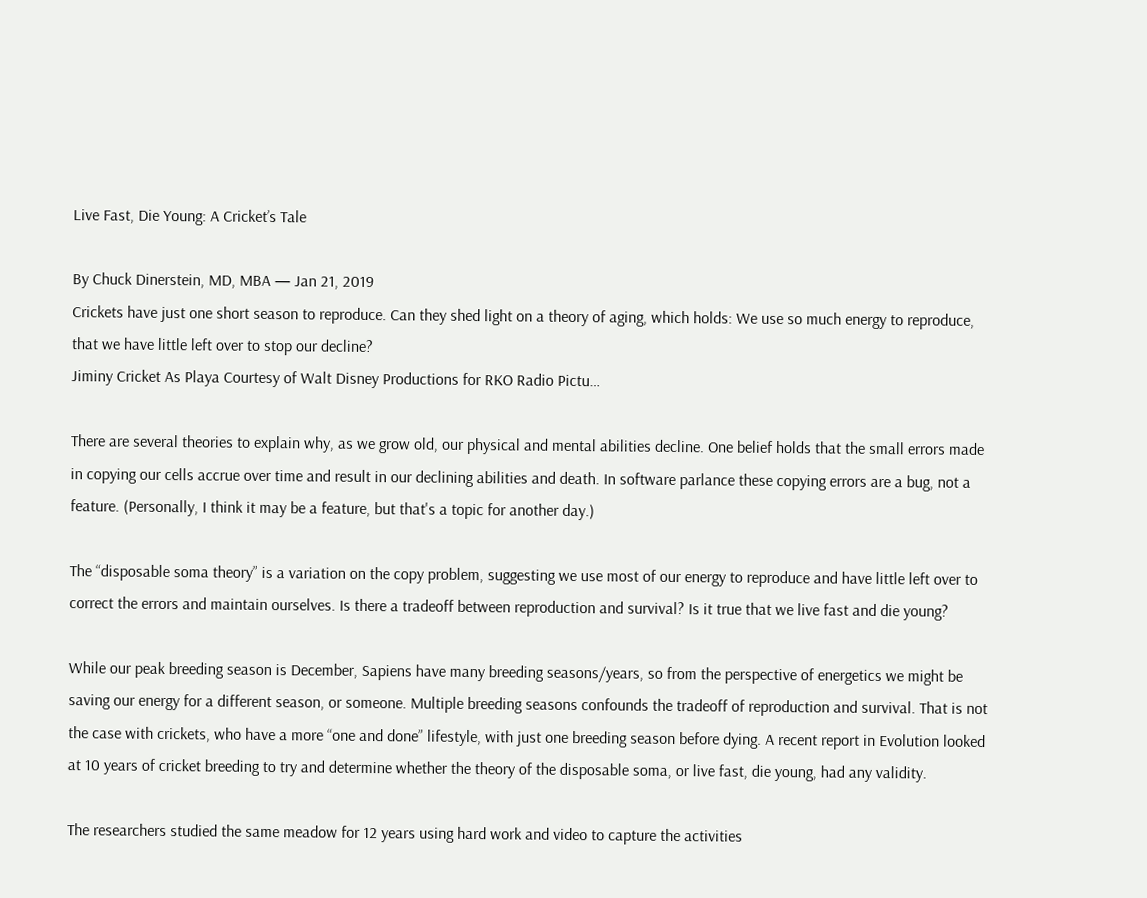Live Fast, Die Young: A Cricket’s Tale

By Chuck Dinerstein, MD, MBA — Jan 21, 2019
Crickets have just one short season to reproduce. Can they shed light on a theory of aging, which holds: We use so much energy to reproduce, that we have little left over to stop our decline?
Jiminy Cricket As Playa Courtesy of Walt Disney Productions for RKO Radio Pictu…

There are several theories to explain why, as we grow old, our physical and mental abilities decline. One belief holds that the small errors made in copying our cells accrue over time and result in our declining abilities and death. In software parlance these copying errors are a bug, not a feature. (Personally, I think it may be a feature, but that's a topic for another day.)

The “disposable soma theory” is a variation on the copy problem, suggesting we use most of our energy to reproduce and have little left over to correct the errors and maintain ourselves. Is there a tradeoff between reproduction and survival? Is it true that we live fast and die young?

While our peak breeding season is December, Sapiens have many breeding seasons/years, so from the perspective of energetics we might be saving our energy for a different season, or someone. Multiple breeding seasons confounds the tradeoff of reproduction and survival. That is not the case with crickets, who have a more “one and done” lifestyle, with just one breeding season before dying. A recent report in Evolution looked at 10 years of cricket breeding to try and determine whether the theory of the disposable soma, or live fast, die young, had any validity.

The researchers studied the same meadow for 12 years using hard work and video to capture the activities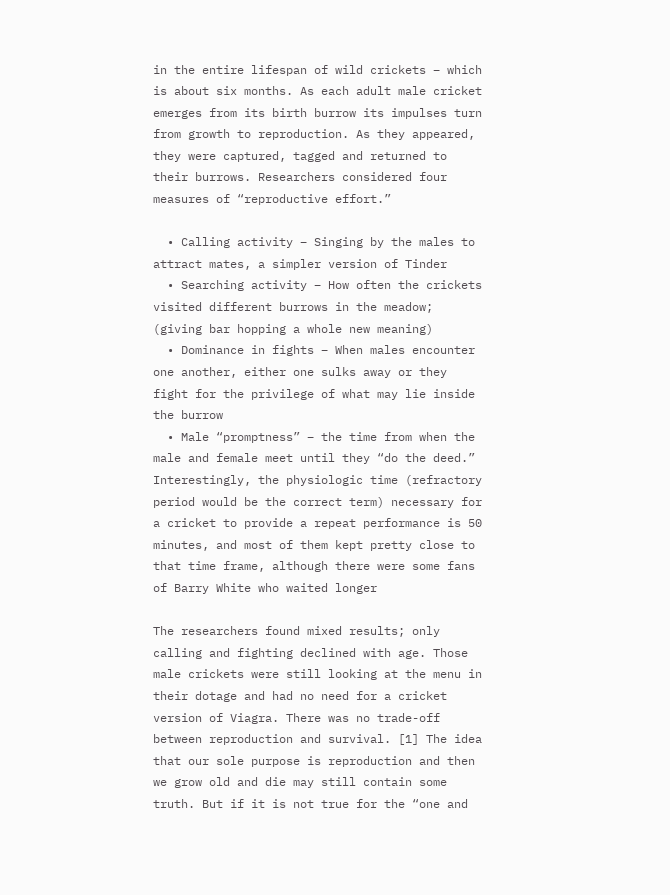in the entire lifespan of wild crickets – which is about six months. As each adult male cricket emerges from its birth burrow its impulses turn from growth to reproduction. As they appeared, they were captured, tagged and returned to their burrows. Researchers considered four measures of “reproductive effort.”

  • Calling activity – Singing by the males to attract mates, a simpler version of Tinder
  • Searching activity – How often the crickets visited different burrows in the meadow; (giving bar hopping a whole new meaning)
  • Dominance in fights – When males encounter one another, either one sulks away or they fight for the privilege of what may lie inside the burrow
  • Male “promptness” – the time from when the male and female meet until they “do the deed.” Interestingly, the physiologic time (refractory period would be the correct term) necessary for a cricket to provide a repeat performance is 50 minutes, and most of them kept pretty close to that time frame, although there were some fans of Barry White who waited longer

The researchers found mixed results; only calling and fighting declined with age. Those male crickets were still looking at the menu in their dotage and had no need for a cricket version of Viagra. There was no trade-off between reproduction and survival. [1] The idea that our sole purpose is reproduction and then we grow old and die may still contain some truth. But if it is not true for the “one and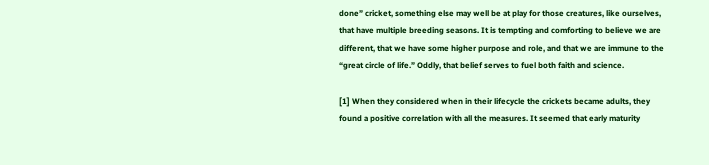done” cricket, something else may well be at play for those creatures, like ourselves, that have multiple breeding seasons. It is tempting and comforting to believe we are different, that we have some higher purpose and role, and that we are immune to the “great circle of life.” Oddly, that belief serves to fuel both faith and science.

[1] When they considered when in their lifecycle the crickets became adults, they found a positive correlation with all the measures. It seemed that early maturity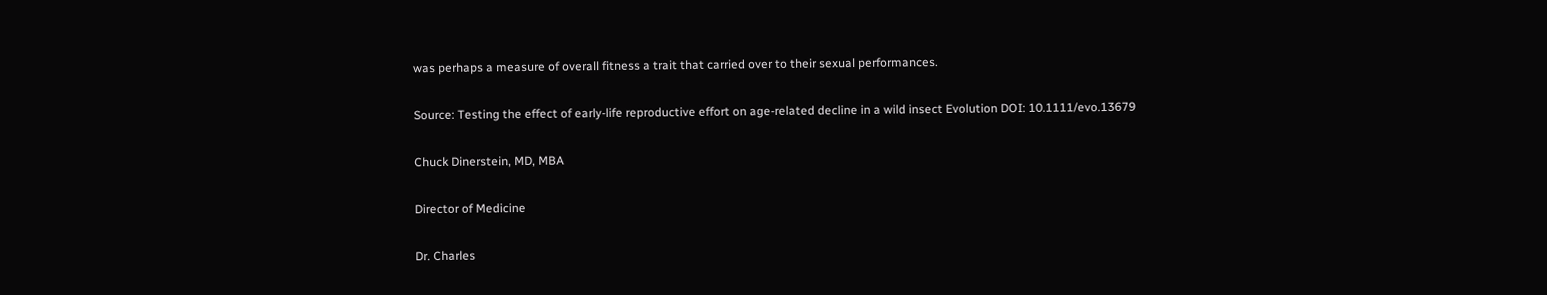was perhaps a measure of overall fitness a trait that carried over to their sexual performances.

Source: Testing the effect of early-life reproductive effort on age-related decline in a wild insect Evolution DOI: 10.1111/evo.13679

Chuck Dinerstein, MD, MBA

Director of Medicine

Dr. Charles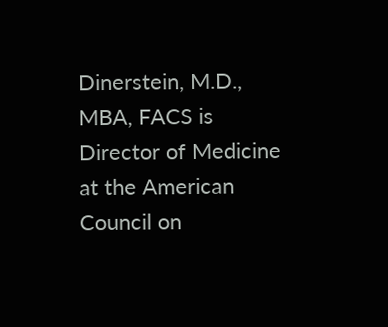Dinerstein, M.D., MBA, FACS is Director of Medicine at the American Council on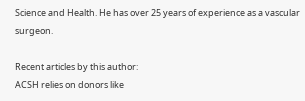Science and Health. He has over 25 years of experience as a vascular surgeon.

Recent articles by this author:
ACSH relies on donors like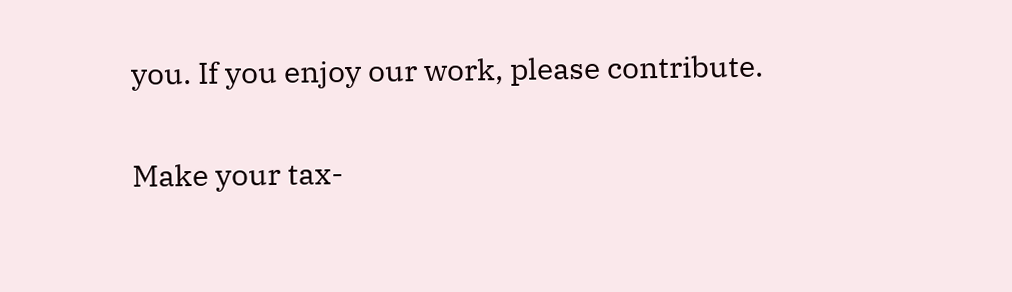you. If you enjoy our work, please contribute.

Make your tax-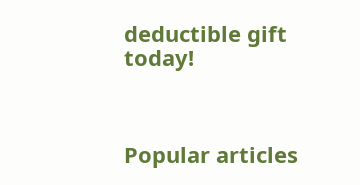deductible gift today!



Popular articles